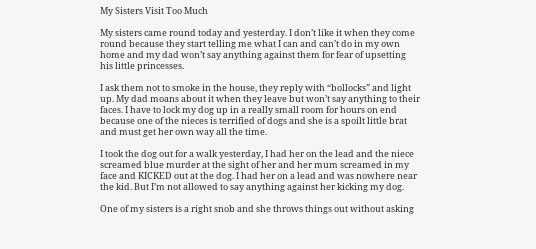My Sisters Visit Too Much

My sisters came round today and yesterday. I don’t like it when they come round because they start telling me what I can and can’t do in my own home and my dad won’t say anything against them for fear of upsetting his little princesses.

I ask them not to smoke in the house, they reply with “bollocks” and light up. My dad moans about it when they leave but won’t say anything to their faces. I have to lock my dog up in a really small room for hours on end because one of the nieces is terrified of dogs and she is a spoilt little brat and must get her own way all the time.

I took the dog out for a walk yesterday, I had her on the lead and the niece screamed blue murder at the sight of her and her mum screamed in my face and KICKED out at the dog. I had her on a lead and was nowhere near the kid. But I’m not allowed to say anything against her kicking my dog.

One of my sisters is a right snob and she throws things out without asking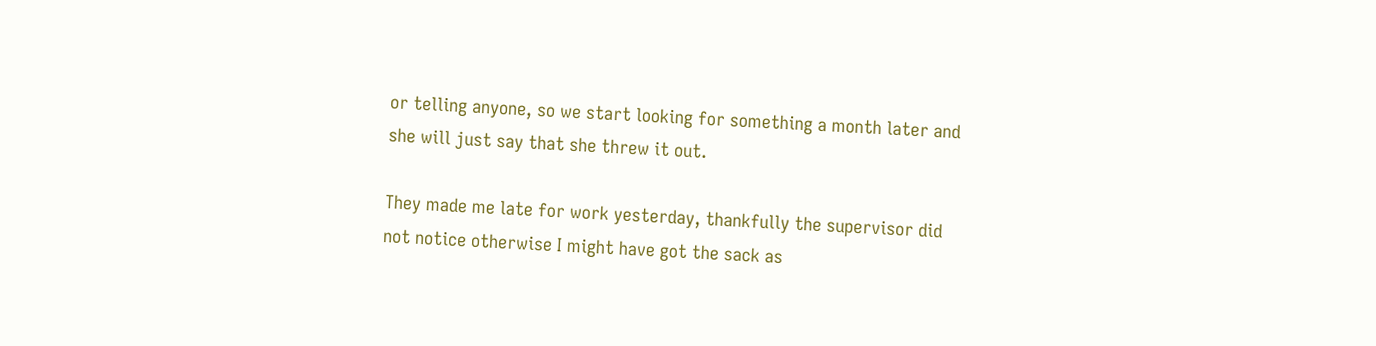or telling anyone, so we start looking for something a month later and she will just say that she threw it out.

They made me late for work yesterday, thankfully the supervisor did not notice otherwise I might have got the sack as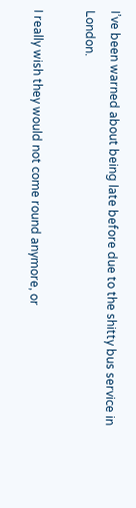I’ve been warned about being late before due to the shitty bus service in London.

I really wish they would not come round anymore, or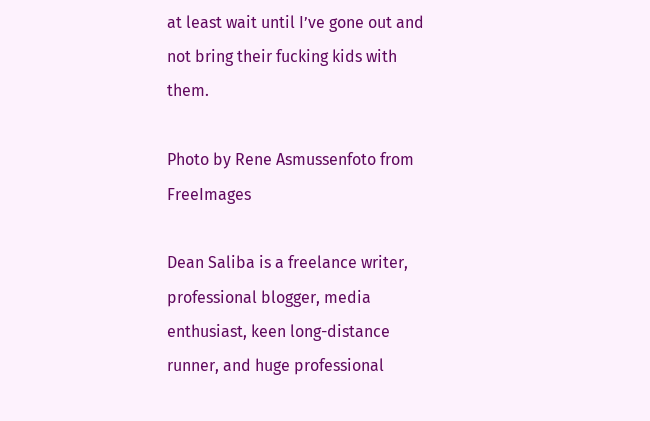at least wait until I’ve gone out and not bring their fucking kids with them.

Photo by Rene Asmussenfoto from FreeImages

Dean Saliba is a freelance writer, professional blogger, media enthusiast, keen long-distance runner, and huge professional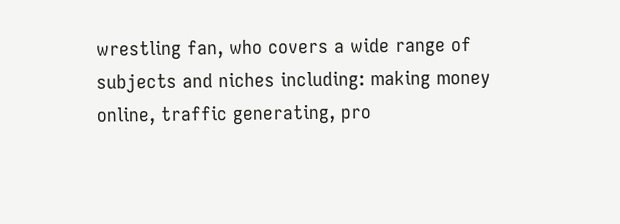wrestling fan, who covers a wide range of subjects and niches including: making money online, traffic generating, pro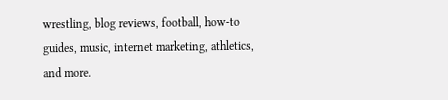wrestling, blog reviews, football, how-to guides, music, internet marketing, athletics, and more.